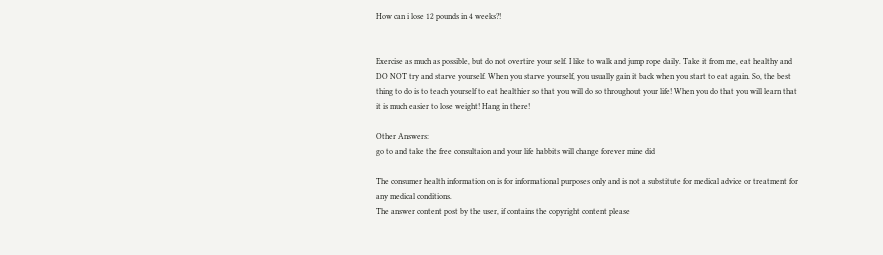How can i lose 12 pounds in 4 weeks?!


Exercise as much as possible, but do not overtire your self. I like to walk and jump rope daily. Take it from me, eat healthy and DO NOT try and starve yourself. When you starve yourself, you usually gain it back when you start to eat again. So, the best thing to do is to teach yourself to eat healthier so that you will do so throughout your life! When you do that you will learn that it is much easier to lose weight! Hang in there!

Other Answers:
go to and take the free consultaion and your life habbits will change forever mine did

The consumer health information on is for informational purposes only and is not a substitute for medical advice or treatment for any medical conditions.
The answer content post by the user, if contains the copyright content please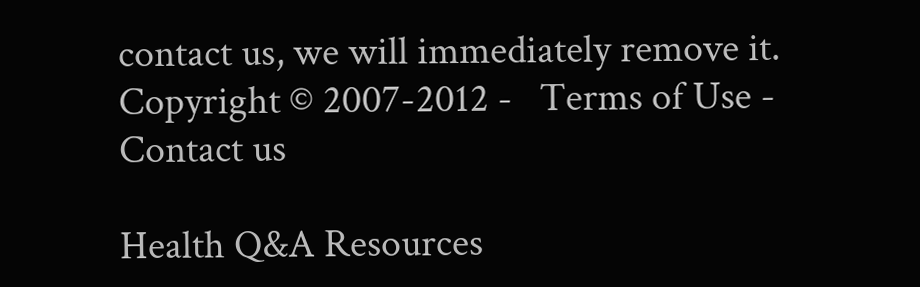contact us, we will immediately remove it.
Copyright © 2007-2012 -   Terms of Use -   Contact us

Health Q&A Resources